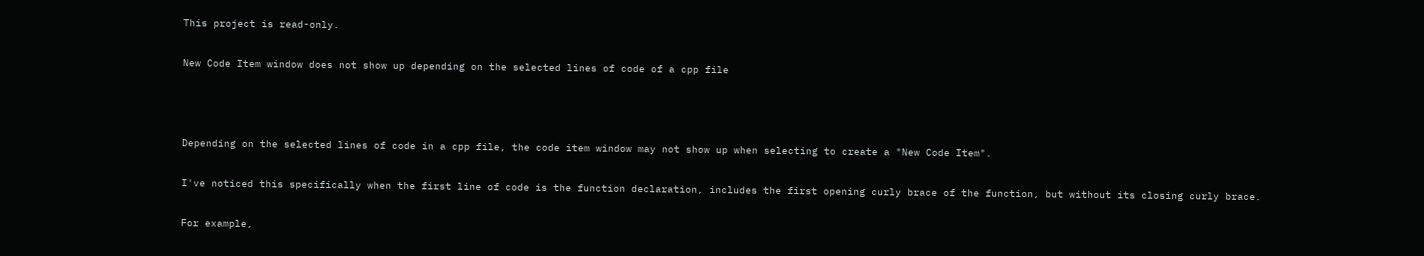This project is read-only.

New Code Item window does not show up depending on the selected lines of code of a cpp file



Depending on the selected lines of code in a cpp file, the code item window may not show up when selecting to create a "New Code Item".

I've noticed this specifically when the first line of code is the function declaration, includes the first opening curly brace of the function, but without its closing curly brace.

For example,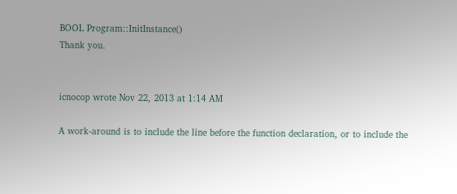BOOL Program::InitInstance()
Thank you.


icnocop wrote Nov 22, 2013 at 1:14 AM

A work-around is to include the line before the function declaration, or to include the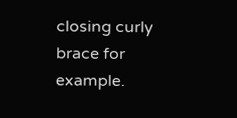closing curly brace for example.